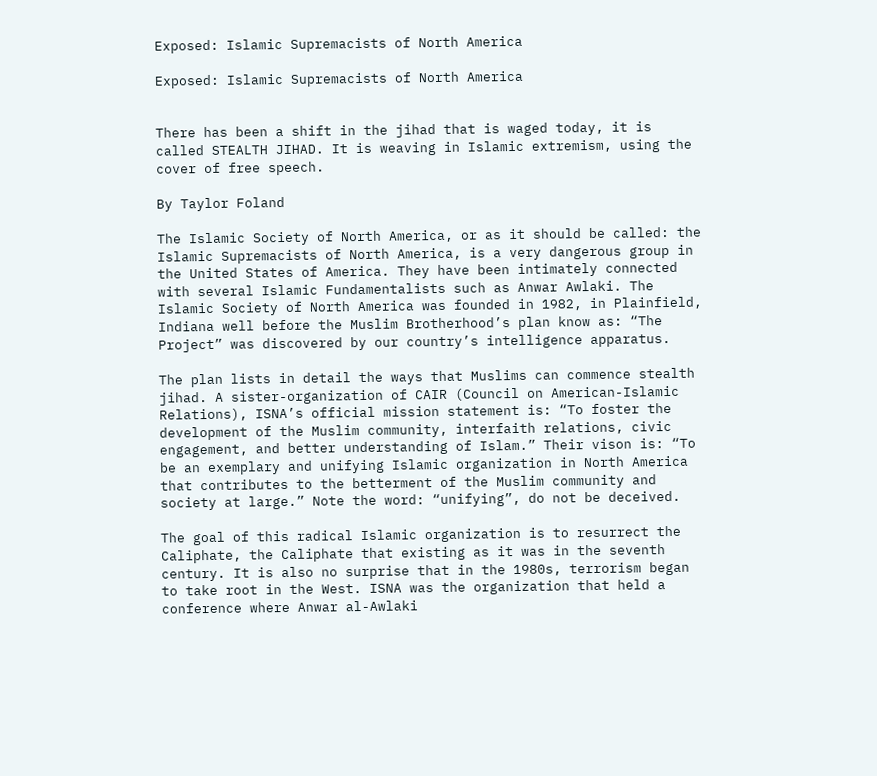Exposed: Islamic Supremacists of North America

Exposed: Islamic Supremacists of North America


There has been a shift in the jihad that is waged today, it is called STEALTH JIHAD. It is weaving in Islamic extremism, using the cover of free speech.

By Taylor Foland

The Islamic Society of North America, or as it should be called: the Islamic Supremacists of North America, is a very dangerous group in the United States of America. They have been intimately connected with several Islamic Fundamentalists such as Anwar Awlaki. The Islamic Society of North America was founded in 1982, in Plainfield, Indiana well before the Muslim Brotherhood’s plan know as: “The Project” was discovered by our country’s intelligence apparatus.

The plan lists in detail the ways that Muslims can commence stealth jihad. A sister-organization of CAIR (Council on American-Islamic Relations), ISNA’s official mission statement is: “To foster the development of the Muslim community, interfaith relations, civic engagement, and better understanding of Islam.” Their vison is: “To be an exemplary and unifying Islamic organization in North America that contributes to the betterment of the Muslim community and society at large.” Note the word: “unifying”, do not be deceived.

The goal of this radical Islamic organization is to resurrect the Caliphate, the Caliphate that existing as it was in the seventh century. It is also no surprise that in the 1980s, terrorism began to take root in the West. ISNA was the organization that held a conference where Anwar al-Awlaki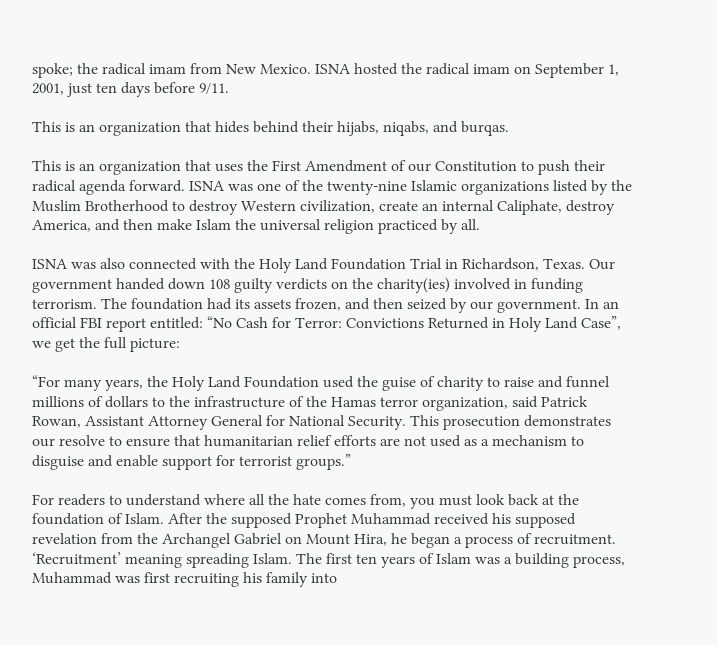spoke; the radical imam from New Mexico. ISNA hosted the radical imam on September 1, 2001, just ten days before 9/11.

This is an organization that hides behind their hijabs, niqabs, and burqas.

This is an organization that uses the First Amendment of our Constitution to push their radical agenda forward. ISNA was one of the twenty-nine Islamic organizations listed by the Muslim Brotherhood to destroy Western civilization, create an internal Caliphate, destroy America, and then make Islam the universal religion practiced by all.

ISNA was also connected with the Holy Land Foundation Trial in Richardson, Texas. Our government handed down 108 guilty verdicts on the charity(ies) involved in funding terrorism. The foundation had its assets frozen, and then seized by our government. In an official FBI report entitled: “No Cash for Terror: Convictions Returned in Holy Land Case”, we get the full picture:

“For many years, the Holy Land Foundation used the guise of charity to raise and funnel millions of dollars to the infrastructure of the Hamas terror organization, said Patrick Rowan, Assistant Attorney General for National Security. This prosecution demonstrates our resolve to ensure that humanitarian relief efforts are not used as a mechanism to disguise and enable support for terrorist groups.”

For readers to understand where all the hate comes from, you must look back at the foundation of Islam. After the supposed Prophet Muhammad received his supposed revelation from the Archangel Gabriel on Mount Hira, he began a process of recruitment. ‘Recruitment’ meaning spreading Islam. The first ten years of Islam was a building process, Muhammad was first recruiting his family into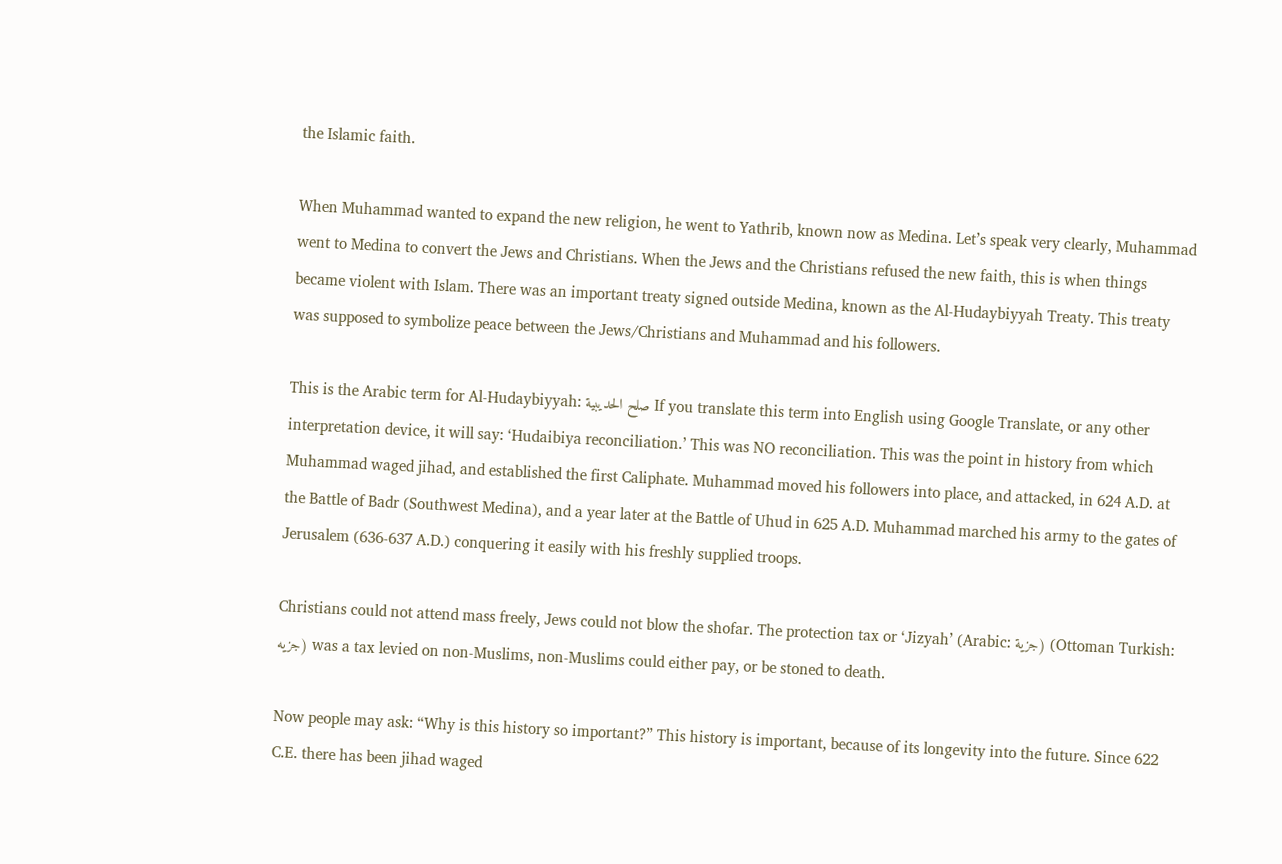the Islamic faith.

When Muhammad wanted to expand the new religion, he went to Yathrib, known now as Medina. Let’s speak very clearly, Muhammad went to Medina to convert the Jews and Christians. When the Jews and the Christians refused the new faith, this is when things became violent with Islam. There was an important treaty signed outside Medina, known as the Al-Hudaybiyyah Treaty. This treaty was supposed to symbolize peace between the Jews/Christians and Muhammad and his followers.

This is the Arabic term for Al-Hudaybiyyah: صلح الحديبية If you translate this term into English using Google Translate, or any other interpretation device, it will say: ‘Hudaibiya reconciliation.’ This was NO reconciliation. This was the point in history from which Muhammad waged jihad, and established the first Caliphate. Muhammad moved his followers into place, and attacked, in 624 A.D. at the Battle of Badr (Southwest Medina), and a year later at the Battle of Uhud in 625 A.D. Muhammad marched his army to the gates of Jerusalem (636-637 A.D.) conquering it easily with his freshly supplied troops.

Christians could not attend mass freely, Jews could not blow the shofar. The protection tax or ‘Jizyah’ (Arabic: جزية) (Ottoman Turkish: جزيه) was a tax levied on non-Muslims, non-Muslims could either pay, or be stoned to death.

Now people may ask: “Why is this history so important?” This history is important, because of its longevity into the future. Since 622 C.E. there has been jihad waged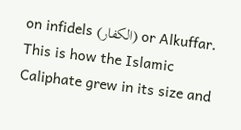on infidels (الكفار) or Alkuffar. This is how the Islamic Caliphate grew in its size and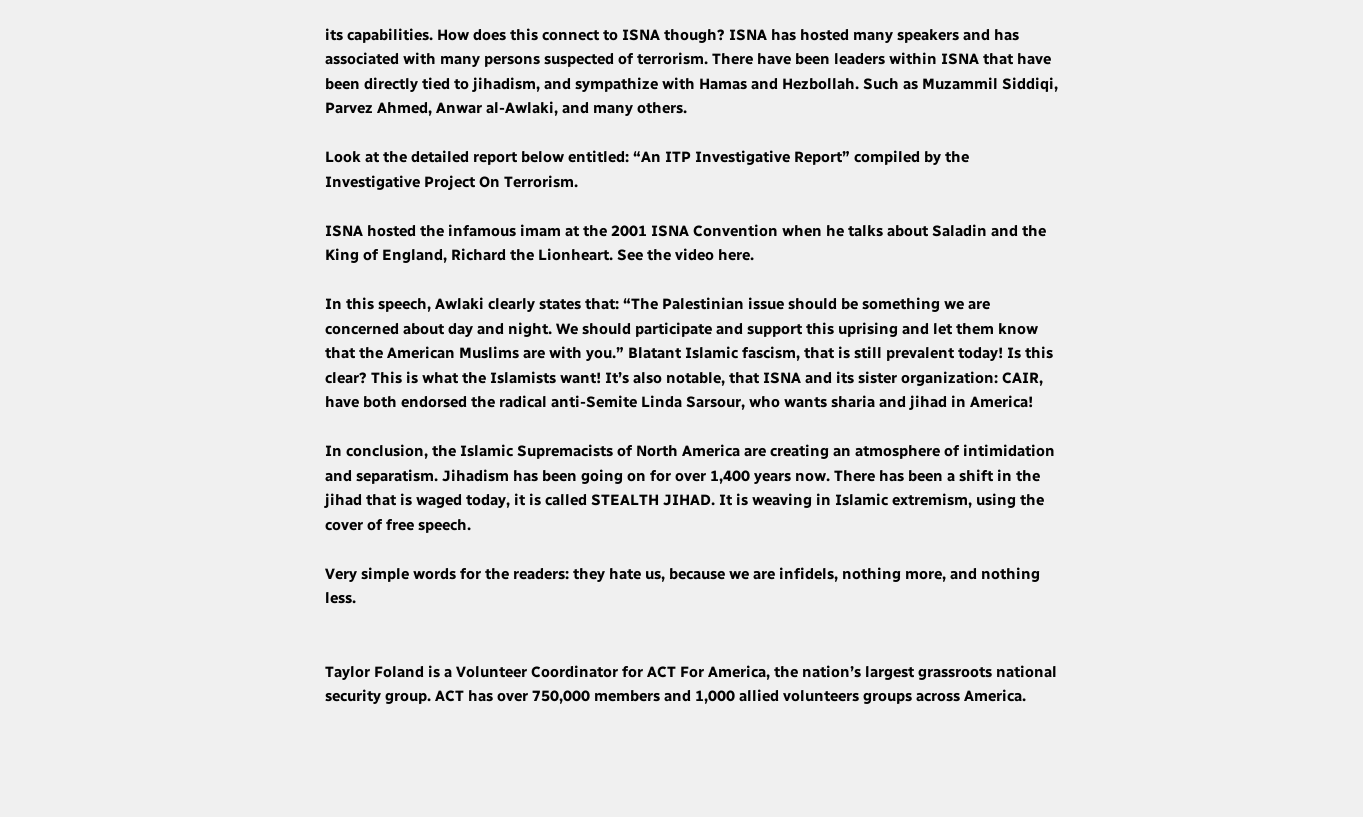its capabilities. How does this connect to ISNA though? ISNA has hosted many speakers and has associated with many persons suspected of terrorism. There have been leaders within ISNA that have been directly tied to jihadism, and sympathize with Hamas and Hezbollah. Such as Muzammil Siddiqi, Parvez Ahmed, Anwar al-Awlaki, and many others.

Look at the detailed report below entitled: “An ITP Investigative Report” compiled by the Investigative Project On Terrorism.

ISNA hosted the infamous imam at the 2001 ISNA Convention when he talks about Saladin and the King of England, Richard the Lionheart. See the video here.

In this speech, Awlaki clearly states that: “The Palestinian issue should be something we are concerned about day and night. We should participate and support this uprising and let them know that the American Muslims are with you.” Blatant Islamic fascism, that is still prevalent today! Is this clear? This is what the Islamists want! It’s also notable, that ISNA and its sister organization: CAIR, have both endorsed the radical anti-Semite Linda Sarsour, who wants sharia and jihad in America!

In conclusion, the Islamic Supremacists of North America are creating an atmosphere of intimidation and separatism. Jihadism has been going on for over 1,400 years now. There has been a shift in the jihad that is waged today, it is called STEALTH JIHAD. It is weaving in Islamic extremism, using the cover of free speech.

Very simple words for the readers: they hate us, because we are infidels, nothing more, and nothing less.


Taylor Foland is a Volunteer Coordinator for ACT For America, the nation’s largest grassroots national security group. ACT has over 750,000 members and 1,000 allied volunteers groups across America.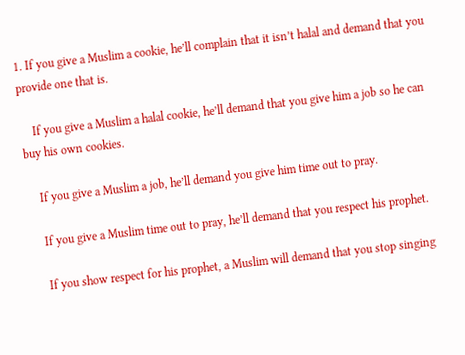1. If you give a Muslim a cookie, he’ll complain that it isn’t halal and demand that you provide one that is.

    If you give a Muslim a halal cookie, he’ll demand that you give him a job so he can buy his own cookies.

    If you give a Muslim a job, he’ll demand you give him time out to pray.

    If you give a Muslim time out to pray, he’ll demand that you respect his prophet.

    If you show respect for his prophet, a Muslim will demand that you stop singing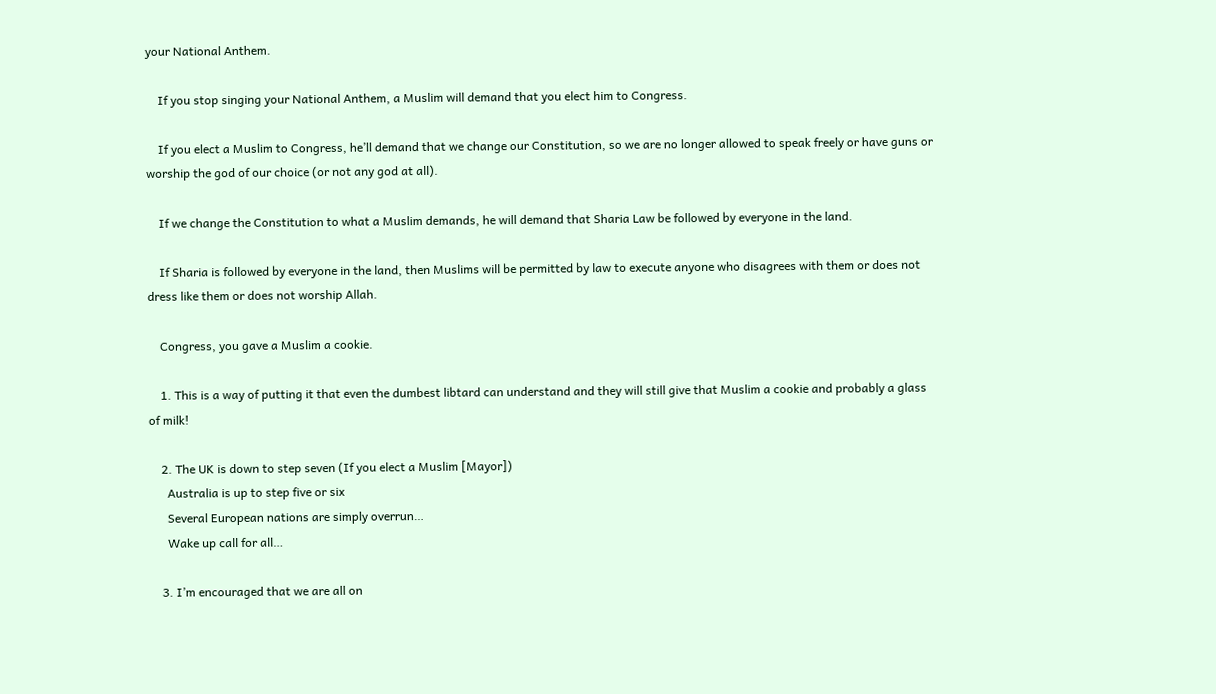your National Anthem.

    If you stop singing your National Anthem, a Muslim will demand that you elect him to Congress.

    If you elect a Muslim to Congress, he’ll demand that we change our Constitution, so we are no longer allowed to speak freely or have guns or worship the god of our choice (or not any god at all).

    If we change the Constitution to what a Muslim demands, he will demand that Sharia Law be followed by everyone in the land.

    If Sharia is followed by everyone in the land, then Muslims will be permitted by law to execute anyone who disagrees with them or does not dress like them or does not worship Allah.

    Congress, you gave a Muslim a cookie.

    1. This is a way of putting it that even the dumbest libtard can understand and they will still give that Muslim a cookie and probably a glass of milk!

    2. The UK is down to step seven (If you elect a Muslim [Mayor])
      Australia is up to step five or six
      Several European nations are simply overrun…
      Wake up call for all…

    3. I’m encouraged that we are all on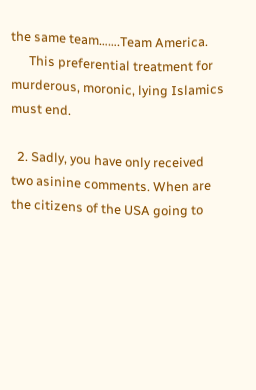the same team…….Team America.
      This preferential treatment for murderous, moronic, lying Islamics must end.

  2. Sadly, you have only received two asinine comments. When are the citizens of the USA going to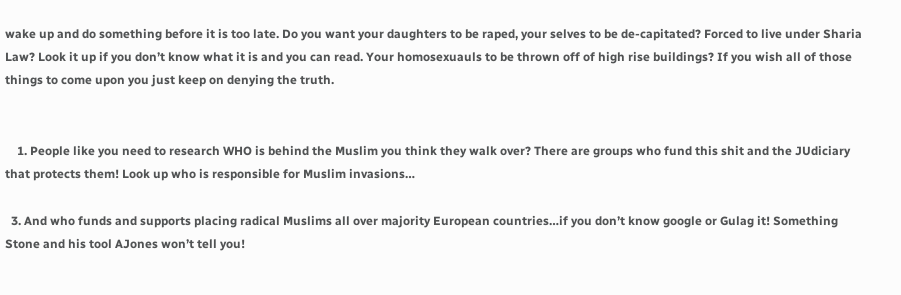wake up and do something before it is too late. Do you want your daughters to be raped, your selves to be de-capitated? Forced to live under Sharia Law? Look it up if you don’t know what it is and you can read. Your homosexuauls to be thrown off of high rise buildings? If you wish all of those things to come upon you just keep on denying the truth.


    1. People like you need to research WHO is behind the Muslim you think they walk over? There are groups who fund this shit and the JUdiciary that protects them! Look up who is responsible for Muslim invasions…

  3. And who funds and supports placing radical Muslims all over majority European countries…if you don’t know google or Gulag it! Something Stone and his tool AJones won’t tell you!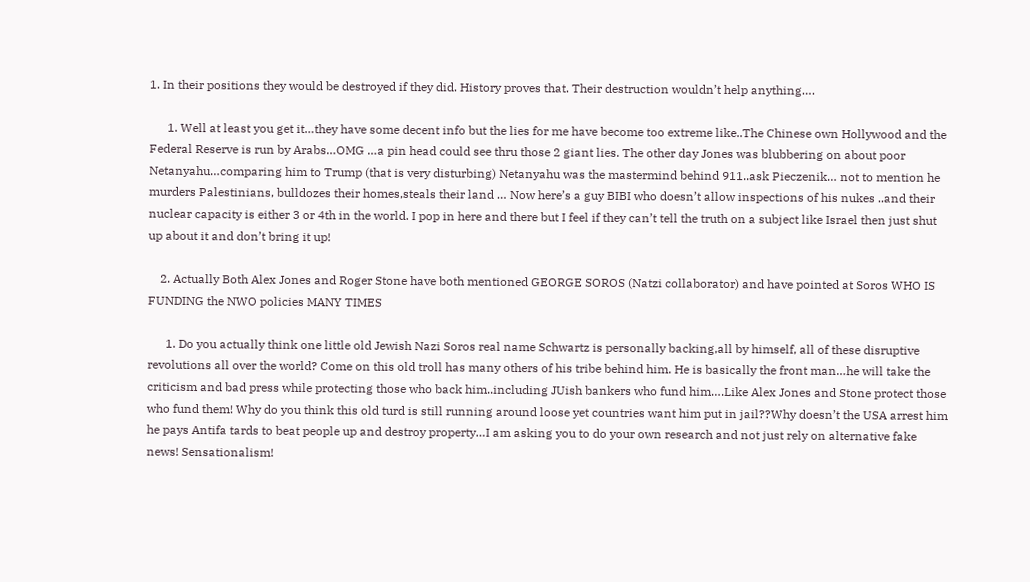1. In their positions they would be destroyed if they did. History proves that. Their destruction wouldn’t help anything….

      1. Well at least you get it…they have some decent info but the lies for me have become too extreme like..The Chinese own Hollywood and the Federal Reserve is run by Arabs…OMG …a pin head could see thru those 2 giant lies. The other day Jones was blubbering on about poor Netanyahu…comparing him to Trump (that is very disturbing) Netanyahu was the mastermind behind 911..ask Pieczenik… not to mention he murders Palestinians, bulldozes their homes,steals their land … Now here’s a guy BIBI who doesn’t allow inspections of his nukes ..and their nuclear capacity is either 3 or 4th in the world. I pop in here and there but I feel if they can’t tell the truth on a subject like Israel then just shut up about it and don’t bring it up!

    2. Actually Both Alex Jones and Roger Stone have both mentioned GEORGE SOROS (Natzi collaborator) and have pointed at Soros WHO IS FUNDING the NWO policies MANY TIMES

      1. Do you actually think one little old Jewish Nazi Soros real name Schwartz is personally backing,all by himself, all of these disruptive revolutions all over the world? Come on this old troll has many others of his tribe behind him. He is basically the front man…he will take the criticism and bad press while protecting those who back him..including JUish bankers who fund him….Like Alex Jones and Stone protect those who fund them! Why do you think this old turd is still running around loose yet countries want him put in jail??Why doesn’t the USA arrest him he pays Antifa tards to beat people up and destroy property…I am asking you to do your own research and not just rely on alternative fake news! Sensationalism!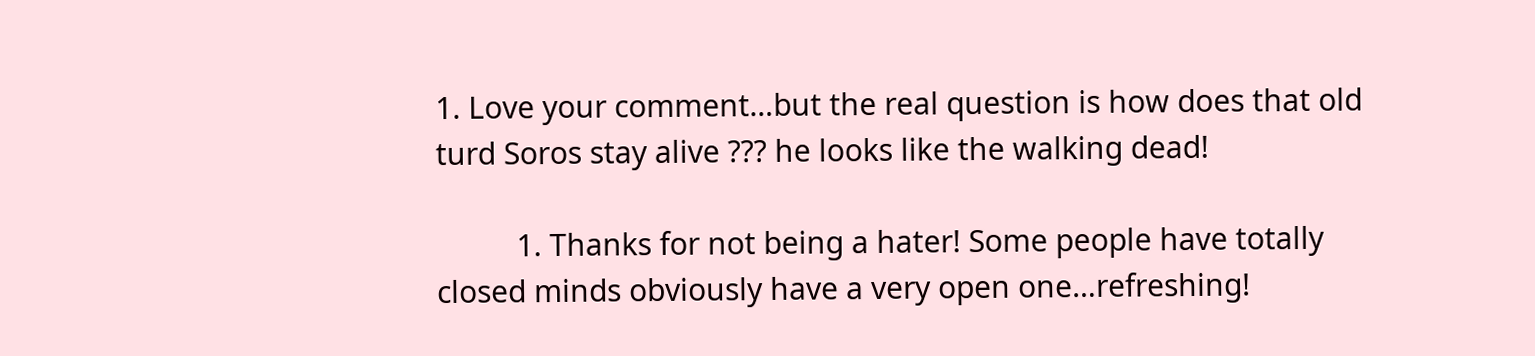1. Love your comment…but the real question is how does that old turd Soros stay alive ??? he looks like the walking dead!

          1. Thanks for not being a hater! Some people have totally closed minds obviously have a very open one…refreshing!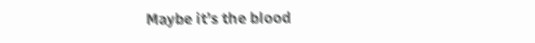Maybe it’s the blood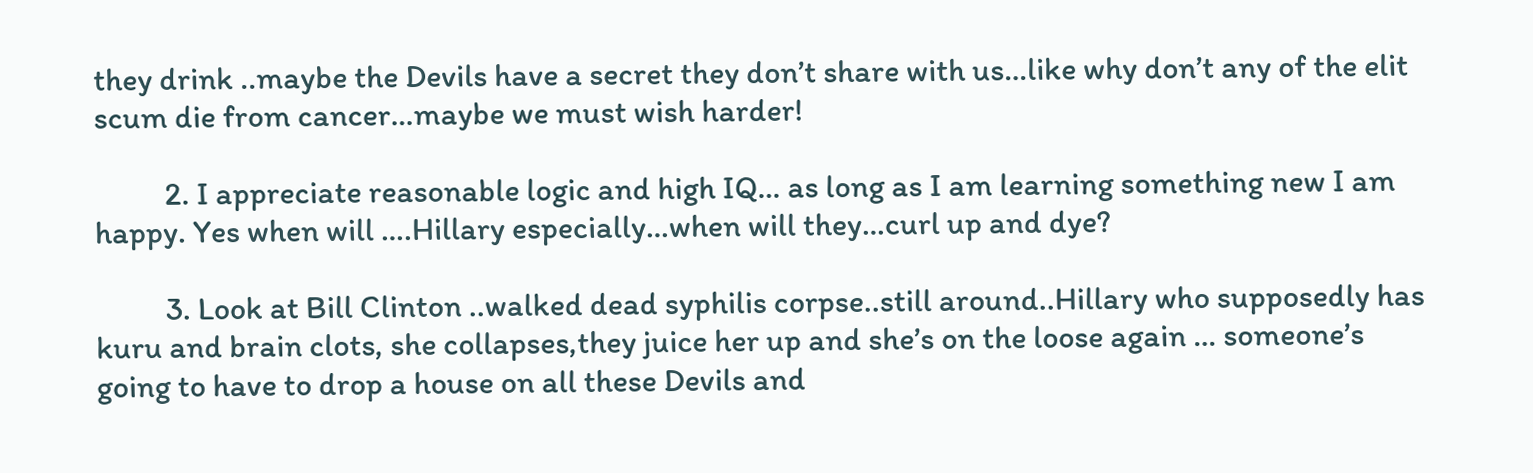they drink ..maybe the Devils have a secret they don’t share with us…like why don’t any of the elit scum die from cancer…maybe we must wish harder!

          2. I appreciate reasonable logic and high IQ… as long as I am learning something new I am happy. Yes when will ….Hillary especially…when will they…curl up and dye?

          3. Look at Bill Clinton ..walked dead syphilis corpse..still around..Hillary who supposedly has kuru and brain clots, she collapses,they juice her up and she’s on the loose again … someone’s going to have to drop a house on all these Devils and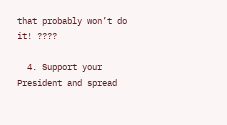that probably won’t do it! ????

  4. Support your President and spread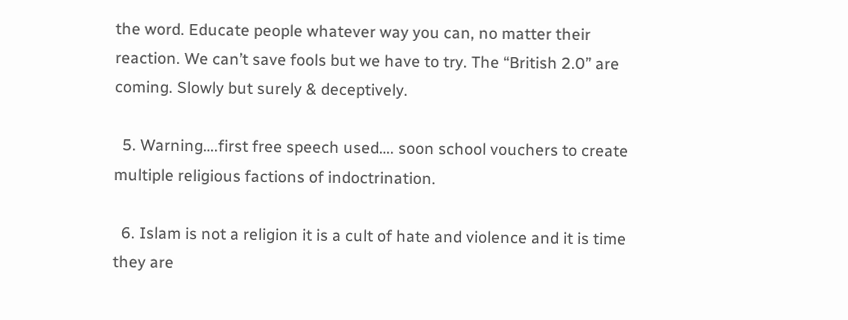the word. Educate people whatever way you can, no matter their reaction. We can’t save fools but we have to try. The “British 2.0” are coming. Slowly but surely & deceptively.

  5. Warning….first free speech used…. soon school vouchers to create multiple religious factions of indoctrination.

  6. Islam is not a religion it is a cult of hate and violence and it is time they are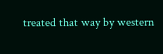treated that way by western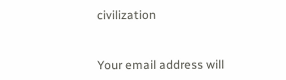civilization


Your email address will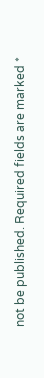not be published. Required fields are marked *